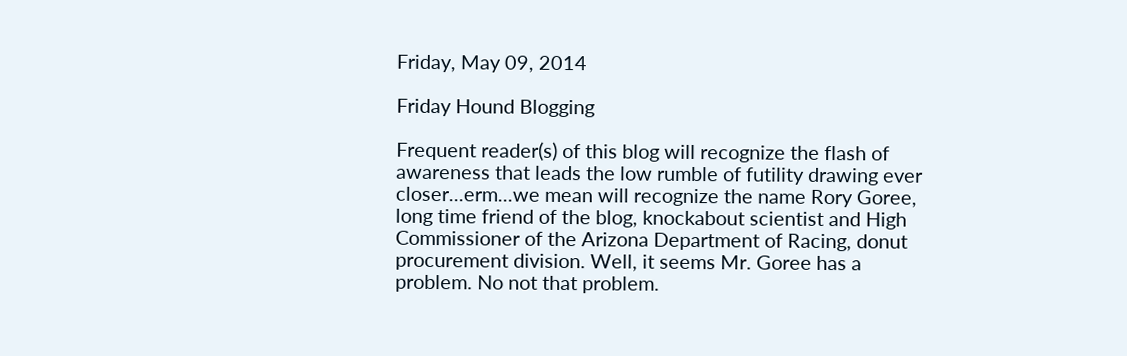Friday, May 09, 2014

Friday Hound Blogging

Frequent reader(s) of this blog will recognize the flash of awareness that leads the low rumble of futility drawing ever closer...erm...we mean will recognize the name Rory Goree, long time friend of the blog, knockabout scientist and High Commissioner of the Arizona Department of Racing, donut procurement division. Well, it seems Mr. Goree has a problem. No not that problem.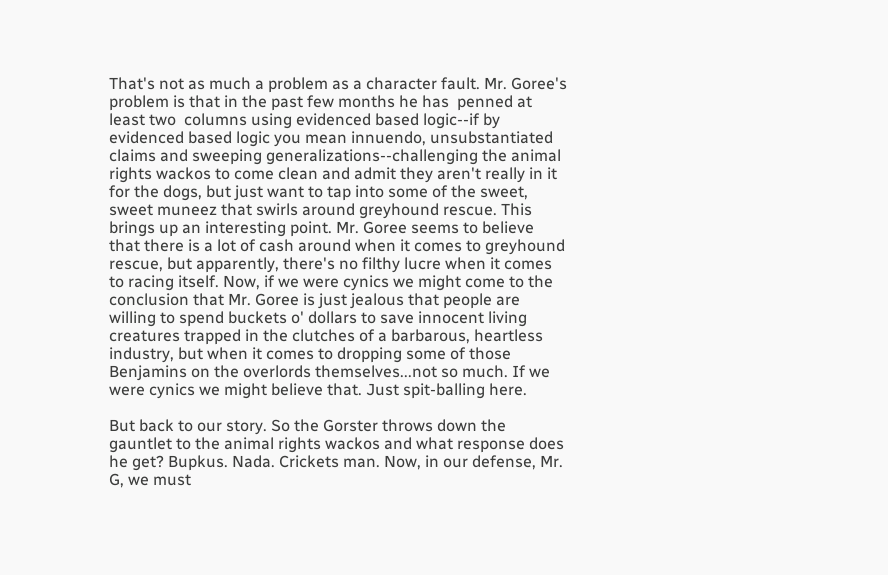That's not as much a problem as a character fault. Mr. Goree's problem is that in the past few months he has  penned at least two  columns using evidenced based logic--if by evidenced based logic you mean innuendo, unsubstantiated claims and sweeping generalizations--challenging the animal rights wackos to come clean and admit they aren't really in it for the dogs, but just want to tap into some of the sweet, sweet muneez that swirls around greyhound rescue. This brings up an interesting point. Mr. Goree seems to believe that there is a lot of cash around when it comes to greyhound rescue, but apparently, there's no filthy lucre when it comes to racing itself. Now, if we were cynics we might come to the conclusion that Mr. Goree is just jealous that people are willing to spend buckets o' dollars to save innocent living creatures trapped in the clutches of a barbarous, heartless industry, but when it comes to dropping some of those Benjamins on the overlords themselves...not so much. If we were cynics we might believe that. Just spit-balling here.

But back to our story. So the Gorster throws down the gauntlet to the animal rights wackos and what response does he get? Bupkus. Nada. Crickets man. Now, in our defense, Mr. G, we must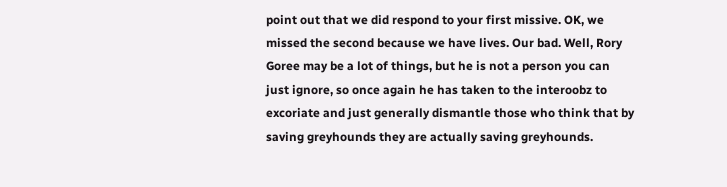point out that we did respond to your first missive. OK, we missed the second because we have lives. Our bad. Well, Rory Goree may be a lot of things, but he is not a person you can just ignore, so once again he has taken to the interoobz to excoriate and just generally dismantle those who think that by saving greyhounds they are actually saving greyhounds.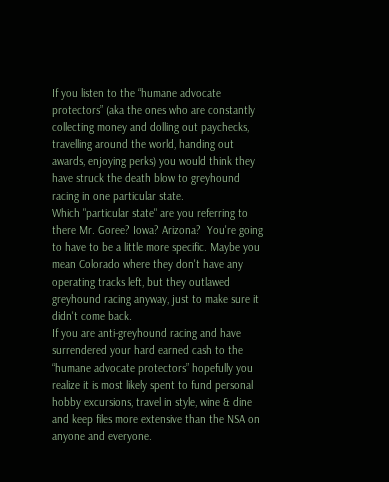If you listen to the “humane advocate protectors” (aka the ones who are constantly collecting money and dolling out paychecks, travelling around the world, handing out awards, enjoying perks) you would think they have struck the death blow to greyhound racing in one particular state.
Which "particular state" are you referring to there Mr. Goree? Iowa? Arizona?  You're going to have to be a little more specific. Maybe you mean Colorado where they don't have any operating tracks left, but they outlawed greyhound racing anyway, just to make sure it didn't come back.
If you are anti-greyhound racing and have surrendered your hard earned cash to the “humane advocate protectors” hopefully you realize it is most likely spent to fund personal hobby excursions, travel in style, wine & dine and keep files more extensive than the NSA on anyone and everyone.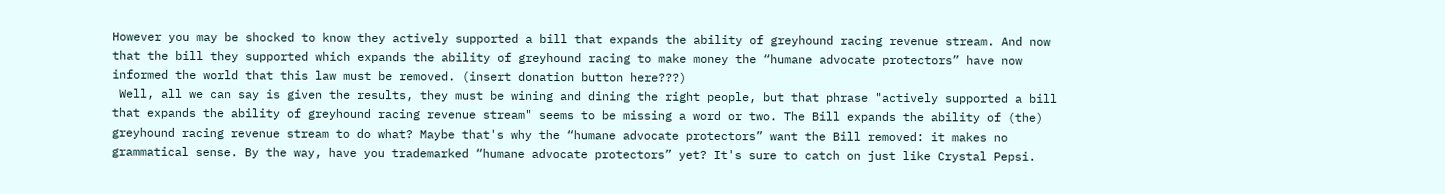However you may be shocked to know they actively supported a bill that expands the ability of greyhound racing revenue stream. And now that the bill they supported which expands the ability of greyhound racing to make money the “humane advocate protectors” have now informed the world that this law must be removed. (insert donation button here???)
 Well, all we can say is given the results, they must be wining and dining the right people, but that phrase "actively supported a bill that expands the ability of greyhound racing revenue stream" seems to be missing a word or two. The Bill expands the ability of (the) greyhound racing revenue stream to do what? Maybe that's why the “humane advocate protectors” want the Bill removed: it makes no grammatical sense. By the way, have you trademarked “humane advocate protectors” yet? It's sure to catch on just like Crystal Pepsi.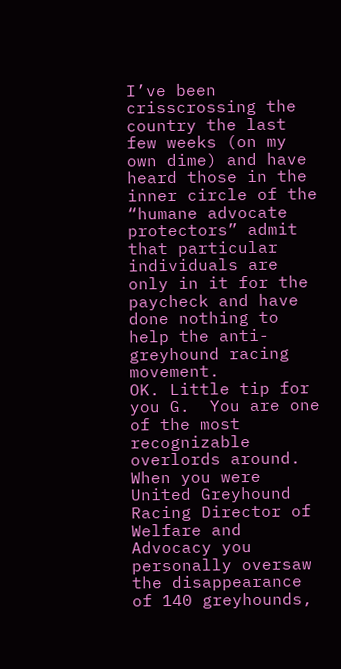I’ve been crisscrossing the country the last few weeks (on my own dime) and have heard those in the inner circle of the “humane advocate protectors” admit that particular individuals are only in it for the paycheck and have done nothing to help the anti-greyhound racing movement.
OK. Little tip for you G.  You are one of the most recognizable overlords around. When you were United Greyhound Racing Director of Welfare and Advocacy you personally oversaw the disappearance of 140 greyhounds,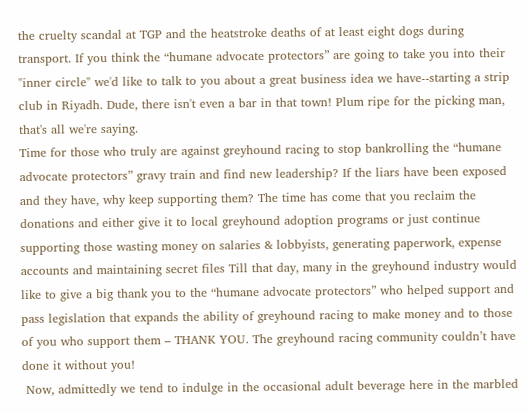the cruelty scandal at TGP and the heatstroke deaths of at least eight dogs during transport. If you think the “humane advocate protectors” are going to take you into their "inner circle" we'd like to talk to you about a great business idea we have--starting a strip club in Riyadh. Dude, there isn't even a bar in that town! Plum ripe for the picking man, that's all we're saying.
Time for those who truly are against greyhound racing to stop bankrolling the “humane advocate protectors” gravy train and find new leadership? If the liars have been exposed and they have, why keep supporting them? The time has come that you reclaim the donations and either give it to local greyhound adoption programs or just continue supporting those wasting money on salaries & lobbyists, generating paperwork, expense accounts and maintaining secret files Till that day, many in the greyhound industry would like to give a big thank you to the “humane advocate protectors” who helped support and pass legislation that expands the ability of greyhound racing to make money and to those of you who support them – THANK YOU. The greyhound racing community couldn’t have done it without you!
 Now, admittedly we tend to indulge in the occasional adult beverage here in the marbled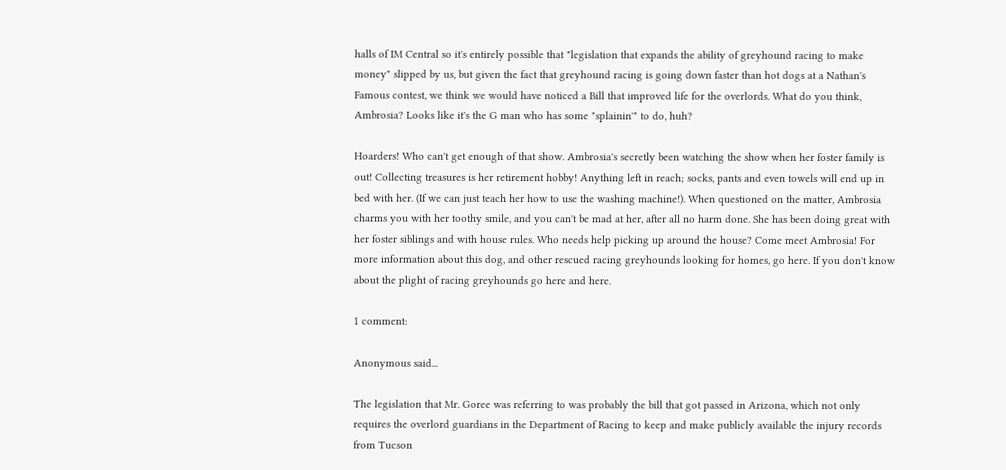halls of IM Central so it's entirely possible that "legislation that expands the ability of greyhound racing to make money" slipped by us, but given the fact that greyhound racing is going down faster than hot dogs at a Nathan's Famous contest, we think we would have noticed a Bill that improved life for the overlords. What do you think, Ambrosia? Looks like it's the G man who has some "splainin'" to do, huh?

Hoarders! Who can't get enough of that show. Ambrosia's secretly been watching the show when her foster family is out! Collecting treasures is her retirement hobby! Anything left in reach; socks, pants and even towels will end up in bed with her. (If we can just teach her how to use the washing machine!). When questioned on the matter, Ambrosia charms you with her toothy smile, and you can't be mad at her, after all no harm done. She has been doing great with her foster siblings and with house rules. Who needs help picking up around the house? Come meet Ambrosia! For more information about this dog, and other rescued racing greyhounds looking for homes, go here. If you don't know about the plight of racing greyhounds go here and here.

1 comment:

Anonymous said...

The legislation that Mr. Goree was referring to was probably the bill that got passed in Arizona, which not only requires the overlord guardians in the Department of Racing to keep and make publicly available the injury records from Tucson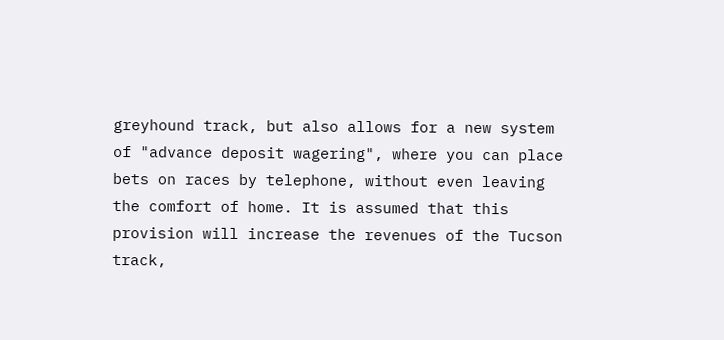greyhound track, but also allows for a new system of "advance deposit wagering", where you can place bets on races by telephone, without even leaving the comfort of home. It is assumed that this provision will increase the revenues of the Tucson track,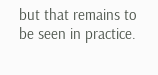but that remains to be seen in practice.